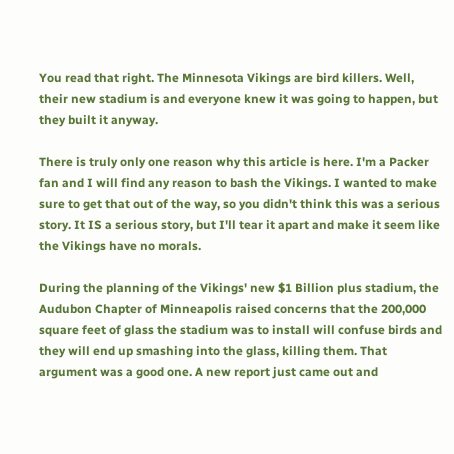You read that right. The Minnesota Vikings are bird killers. Well, their new stadium is and everyone knew it was going to happen, but they built it anyway.

There is truly only one reason why this article is here. I'm a Packer fan and I will find any reason to bash the Vikings. I wanted to make sure to get that out of the way, so you didn't think this was a serious story. It IS a serious story, but I'll tear it apart and make it seem like the Vikings have no morals.

During the planning of the Vikings' new $1 Billion plus stadium, the Audubon Chapter of Minneapolis raised concerns that the 200,000 square feet of glass the stadium was to install will confuse birds and they will end up smashing into the glass, killing them. That argument was a good one. A new report just came out and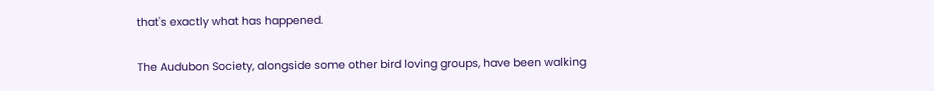that's exactly what has happened.

The Audubon Society, alongside some other bird loving groups, have been walking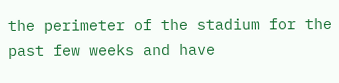the perimeter of the stadium for the past few weeks and have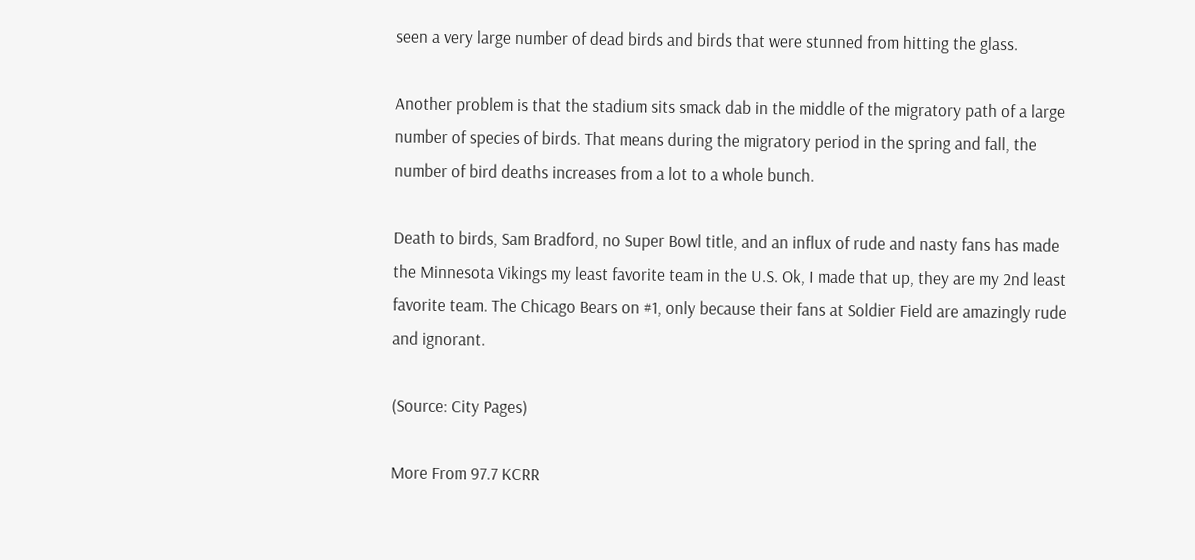seen a very large number of dead birds and birds that were stunned from hitting the glass.

Another problem is that the stadium sits smack dab in the middle of the migratory path of a large number of species of birds. That means during the migratory period in the spring and fall, the number of bird deaths increases from a lot to a whole bunch.

Death to birds, Sam Bradford, no Super Bowl title, and an influx of rude and nasty fans has made the Minnesota Vikings my least favorite team in the U.S. Ok, I made that up, they are my 2nd least favorite team. The Chicago Bears on #1, only because their fans at Soldier Field are amazingly rude and ignorant.

(Source: City Pages)

More From 97.7 KCRR